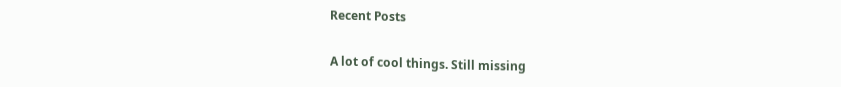Recent Posts

A lot of cool things. Still missing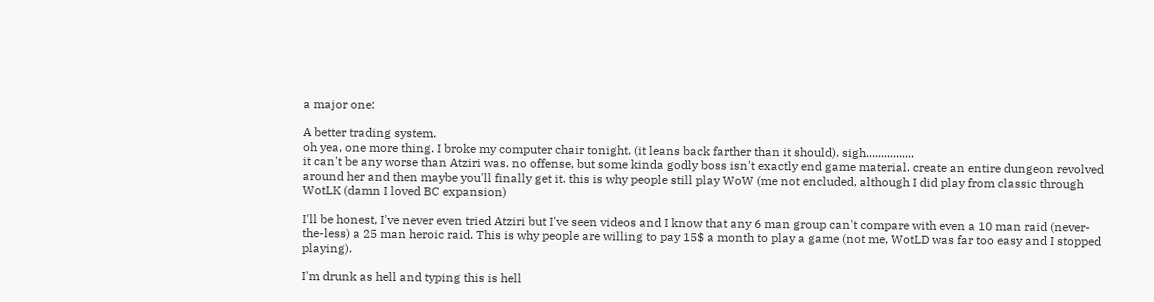a major one:

A better trading system.
oh yea, one more thing. I broke my computer chair tonight. (it leans back farther than it should). sigh................
it can't be any worse than Atziri was. no offense, but some kinda godly boss isn't exactly end game material. create an entire dungeon revolved around her and then maybe you'll finally get it. this is why people still play WoW (me not encluded, although I did play from classic through WotLK (damn I loved BC expansion)

I'll be honest, I've never even tried Atziri but I've seen videos and I know that any 6 man group can't compare with even a 10 man raid (never-the-less) a 25 man heroic raid. This is why people are willing to pay 15$ a month to play a game (not me, WotLD was far too easy and I stopped playing).

I'm drunk as hell and typing this is hell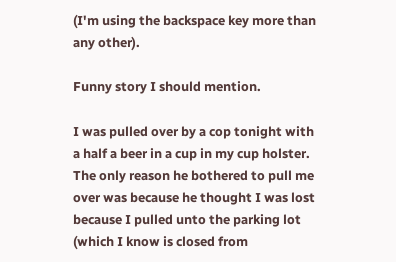(I'm using the backspace key more than any other).

Funny story I should mention.

I was pulled over by a cop tonight with a half a beer in a cup in my cup holster. The only reason he bothered to pull me over was because he thought I was lost because I pulled unto the parking lot (which I know is closed from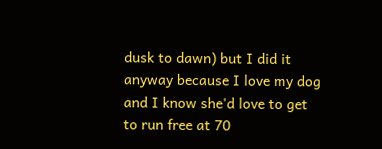dusk to dawn) but I did it anyway because I love my dog and I know she'd love to get to run free at 70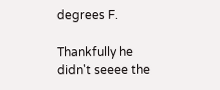degrees F.

Thankfully he didn't seeee the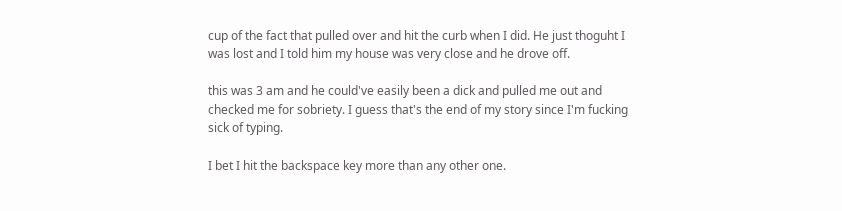cup of the fact that pulled over and hit the curb when I did. He just thoguht I was lost and I told him my house was very close and he drove off.

this was 3 am and he could've easily been a dick and pulled me out and checked me for sobriety. I guess that's the end of my story since I'm fucking sick of typing.

I bet I hit the backspace key more than any other one.